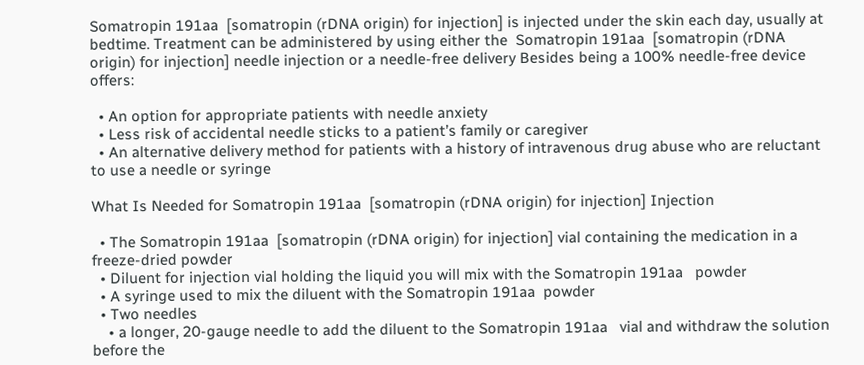Somatropin 191aa  [somatropin (rDNA origin) for injection] is injected under the skin each day, usually at bedtime. Treatment can be administered by using either the  Somatropin 191aa  [somatropin (rDNA origin) for injection] needle injection or a needle-free delivery Besides being a 100% needle-free device offers:

  • An option for appropriate patients with needle anxiety
  • Less risk of accidental needle sticks to a patient’s family or caregiver
  • An alternative delivery method for patients with a history of intravenous drug abuse who are reluctant to use a needle or syringe

What Is Needed for Somatropin 191aa  [somatropin (rDNA origin) for injection] Injection

  • The Somatropin 191aa  [somatropin (rDNA origin) for injection] vial containing the medication in a freeze-dried powder
  • Diluent for injection vial holding the liquid you will mix with the Somatropin 191aa   powder
  • A syringe used to mix the diluent with the Somatropin 191aa  powder
  • Two needles
    • a longer, 20-gauge needle to add the diluent to the Somatropin 191aa   vial and withdraw the solution before the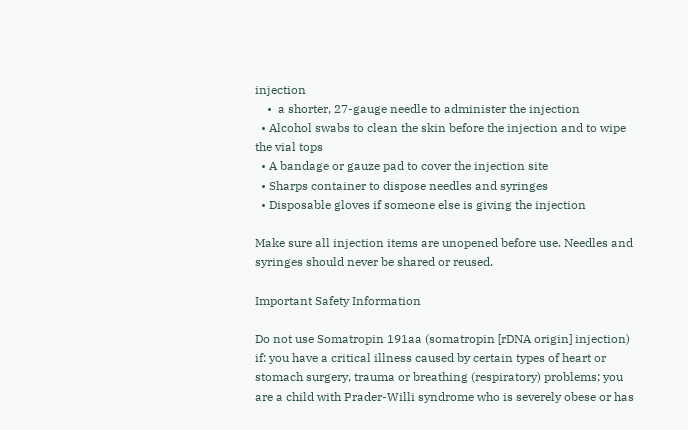injection
    •  a shorter, 27-gauge needle to administer the injection
  • Alcohol swabs to clean the skin before the injection and to wipe the vial tops
  • A bandage or gauze pad to cover the injection site
  • Sharps container to dispose needles and syringes
  • Disposable gloves if someone else is giving the injection

Make sure all injection items are unopened before use. Needles and syringes should never be shared or reused.

Important Safety Information

Do not use Somatropin 191aa (somatropin [rDNA origin] injection) if: you have a critical illness caused by certain types of heart or stomach surgery, trauma or breathing (respiratory) problems; you are a child with Prader-Willi syndrome who is severely obese or has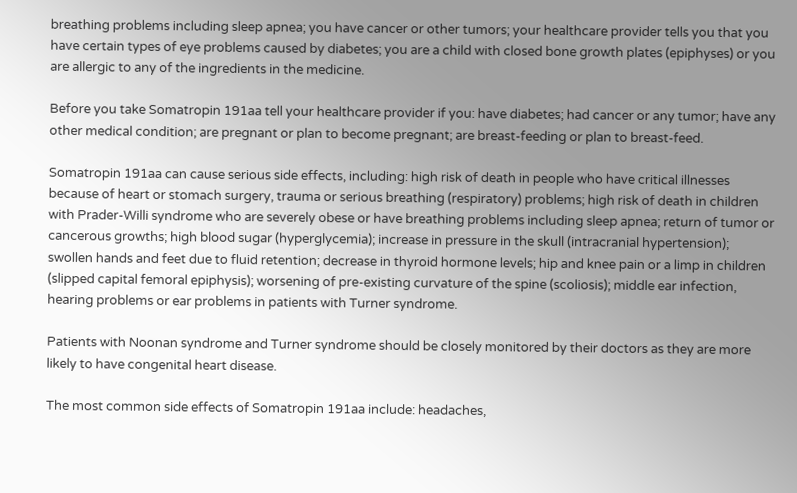breathing problems including sleep apnea; you have cancer or other tumors; your healthcare provider tells you that you have certain types of eye problems caused by diabetes; you are a child with closed bone growth plates (epiphyses) or you are allergic to any of the ingredients in the medicine.

Before you take Somatropin 191aa tell your healthcare provider if you: have diabetes; had cancer or any tumor; have any other medical condition; are pregnant or plan to become pregnant; are breast-feeding or plan to breast-feed.

Somatropin 191aa can cause serious side effects, including: high risk of death in people who have critical illnesses because of heart or stomach surgery, trauma or serious breathing (respiratory) problems; high risk of death in children with Prader-Willi syndrome who are severely obese or have breathing problems including sleep apnea; return of tumor or cancerous growths; high blood sugar (hyperglycemia); increase in pressure in the skull (intracranial hypertension); swollen hands and feet due to fluid retention; decrease in thyroid hormone levels; hip and knee pain or a limp in children (slipped capital femoral epiphysis); worsening of pre-existing curvature of the spine (scoliosis); middle ear infection, hearing problems or ear problems in patients with Turner syndrome.

Patients with Noonan syndrome and Turner syndrome should be closely monitored by their doctors as they are more likely to have congenital heart disease.

The most common side effects of Somatropin 191aa include: headaches,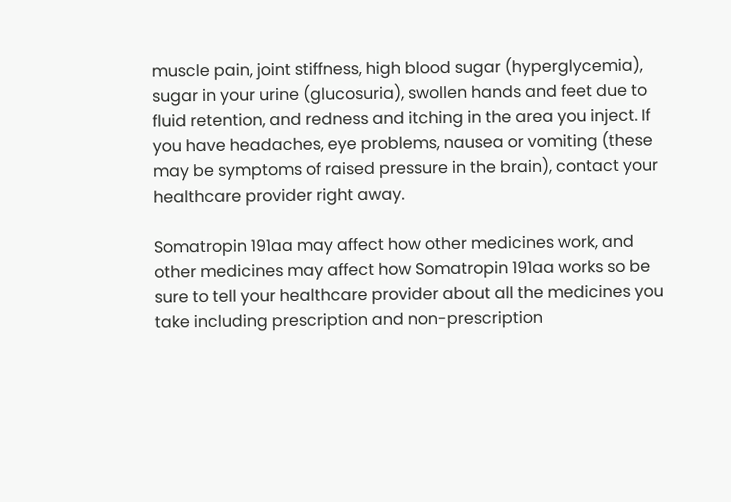muscle pain, joint stiffness, high blood sugar (hyperglycemia), sugar in your urine (glucosuria), swollen hands and feet due to fluid retention, and redness and itching in the area you inject. If you have headaches, eye problems, nausea or vomiting (these may be symptoms of raised pressure in the brain), contact your healthcare provider right away.

Somatropin 191aa may affect how other medicines work, and other medicines may affect how Somatropin 191aa works so be sure to tell your healthcare provider about all the medicines you take including prescription and non-prescription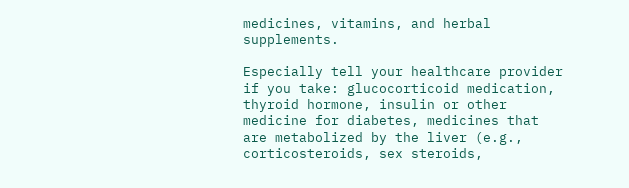medicines, vitamins, and herbal supplements.

Especially tell your healthcare provider if you take: glucocorticoid medication, thyroid hormone, insulin or other medicine for diabetes, medicines that are metabolized by the liver (e.g., corticosteroids, sex steroids,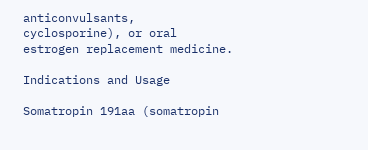anticonvulsants, cyclosporine), or oral estrogen replacement medicine.

Indications and Usage

Somatropin 191aa (somatropin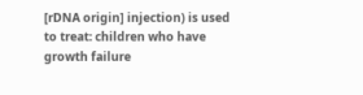[rDNA origin] injection) is used to treat: children who have growth failure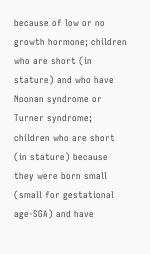because of low or no growth hormone; children who are short (in stature) and who have Noonan syndrome or Turner syndrome; children who are short (in stature) because they were born small (small for gestational age-SGA) and have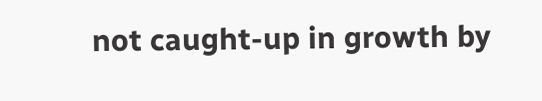not caught-up in growth by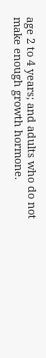age 2 to 4 years; and adults who do not make enough growth hormone.